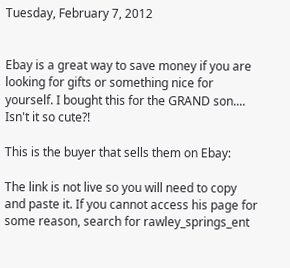Tuesday, February 7, 2012


Ebay is a great way to save money if you are looking for gifts or something nice for yourself. I bought this for the GRAND son....
Isn't it so cute?!

This is the buyer that sells them on Ebay:

The link is not live so you will need to copy and paste it. If you cannot access his page for some reason, search for rawley_springs_ent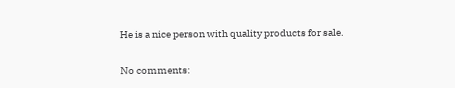He is a nice person with quality products for sale.


No comments: